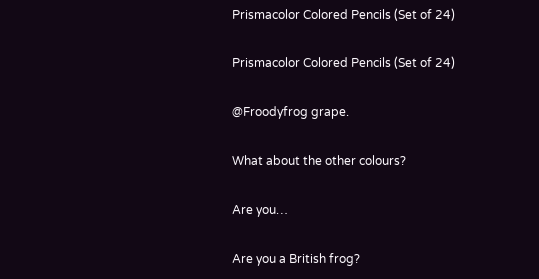Prismacolor Colored Pencils (Set of 24)

Prismacolor Colored Pencils (Set of 24)

@Froodyfrog grape.

What about the other colours?

Are you…

Are you a British frog?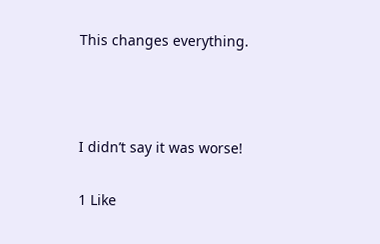This changes everything.



I didn’t say it was worse!

1 Like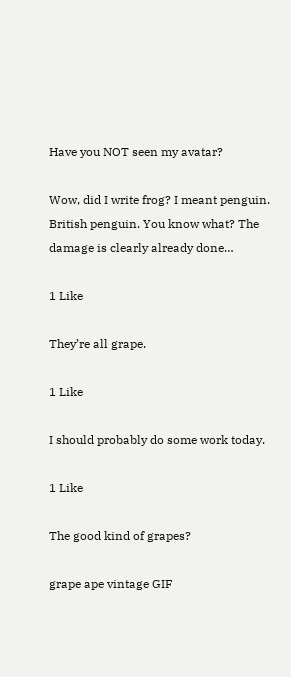Have you NOT seen my avatar?

Wow, did I write frog? I meant penguin. British penguin. You know what? The damage is clearly already done…

1 Like

They’re all grape.

1 Like

I should probably do some work today.

1 Like

The good kind of grapes?

grape ape vintage GIF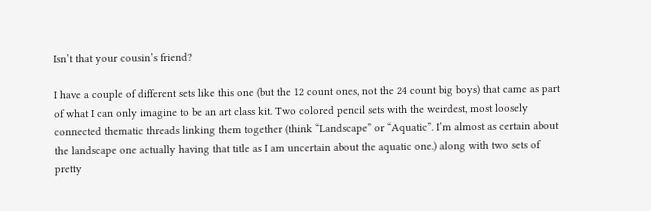Isn’t that your cousin’s friend?

I have a couple of different sets like this one (but the 12 count ones, not the 24 count big boys) that came as part of what I can only imagine to be an art class kit. Two colored pencil sets with the weirdest, most loosely connected thematic threads linking them together (think “Landscape” or “Aquatic”. I’m almost as certain about the landscape one actually having that title as I am uncertain about the aquatic one.) along with two sets of pretty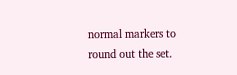normal markers to round out the set.